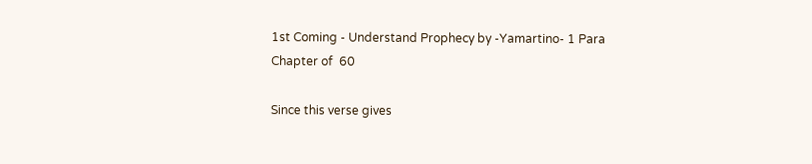1st Coming - Understand Prophecy by -Yamartino- 1 Para
Chapter of  60

Since this verse gives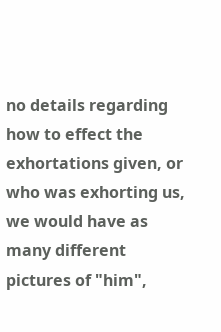no details regarding how to effect the exhortations given, or who was exhorting us, we would have as many different pictures of "him",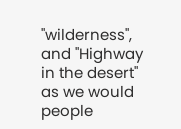"wilderness", and "Highway in the desert" as we would people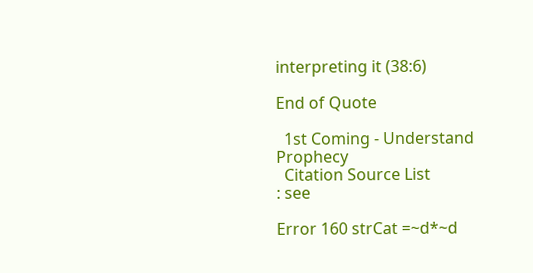interpreting it (38:6)

End of Quote

  1st Coming - Understand Prophecy
  Citation Source List
: see

Error 160 strCat =~d*~d